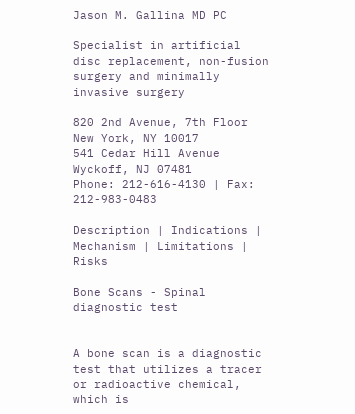Jason M. Gallina MD PC

Specialist in artificial disc replacement, non-fusion surgery and minimally invasive surgery

820 2nd Avenue, 7th Floor
New York, NY 10017
541 Cedar Hill Avenue
Wyckoff, NJ 07481
Phone: 212-616-4130 | Fax: 212-983-0483

Description | Indications | Mechanism | Limitations | Risks

Bone Scans - Spinal diagnostic test


A bone scan is a diagnostic test that utilizes a tracer or radioactive chemical, which is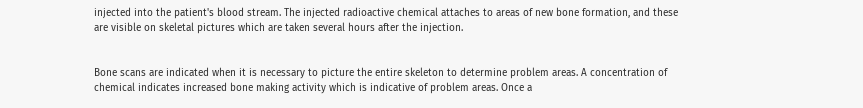injected into the patient's blood stream. The injected radioactive chemical attaches to areas of new bone formation, and these are visible on skeletal pictures which are taken several hours after the injection.


Bone scans are indicated when it is necessary to picture the entire skeleton to determine problem areas. A concentration of chemical indicates increased bone making activity which is indicative of problem areas. Once a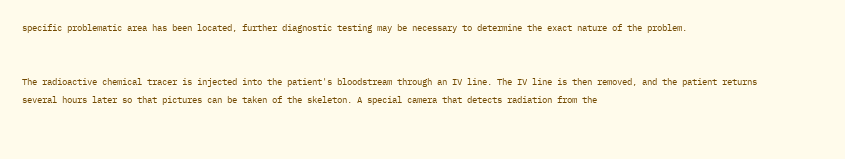specific problematic area has been located, further diagnostic testing may be necessary to determine the exact nature of the problem.


The radioactive chemical tracer is injected into the patient's bloodstream through an IV line. The IV line is then removed, and the patient returns several hours later so that pictures can be taken of the skeleton. A special camera that detects radiation from the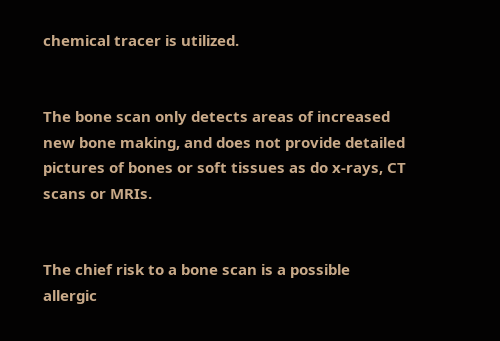chemical tracer is utilized.


The bone scan only detects areas of increased new bone making, and does not provide detailed pictures of bones or soft tissues as do x-rays, CT scans or MRIs.


The chief risk to a bone scan is a possible allergic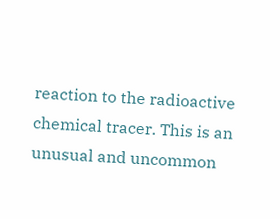reaction to the radioactive chemical tracer. This is an unusual and uncommon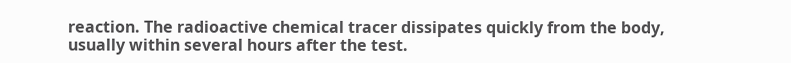reaction. The radioactive chemical tracer dissipates quickly from the body, usually within several hours after the test.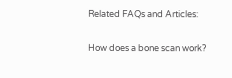Related FAQs and Articles:

How does a bone scan work?